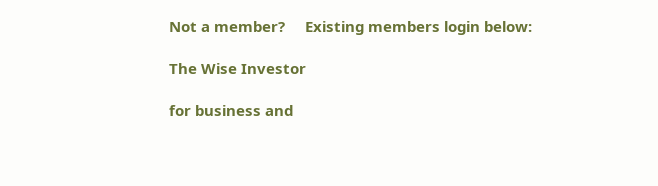Not a member?     Existing members login below:

The Wise Investor

for business and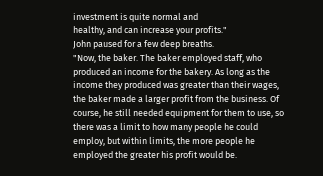investment is quite normal and
healthy, and can increase your profits."
John paused for a few deep breaths.
"Now, the baker. The baker employed staff, who
produced an income for the bakery. As long as the
income they produced was greater than their wages,
the baker made a larger profit from the business. Of
course, he still needed equipment for them to use, so
there was a limit to how many people he could
employ, but within limits, the more people he
employed the greater his profit would be.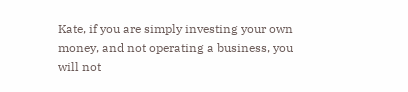Kate, if you are simply investing your own
money, and not operating a business, you will not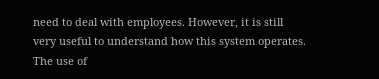need to deal with employees. However, it is still
very useful to understand how this system operates.
The use of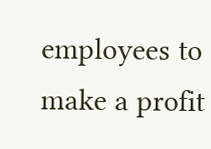employees to make a profit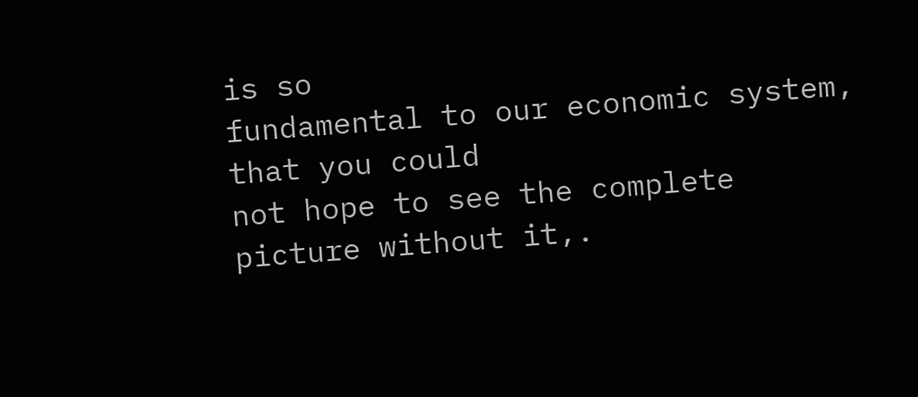is so
fundamental to our economic system, that you could
not hope to see the complete picture without it,.